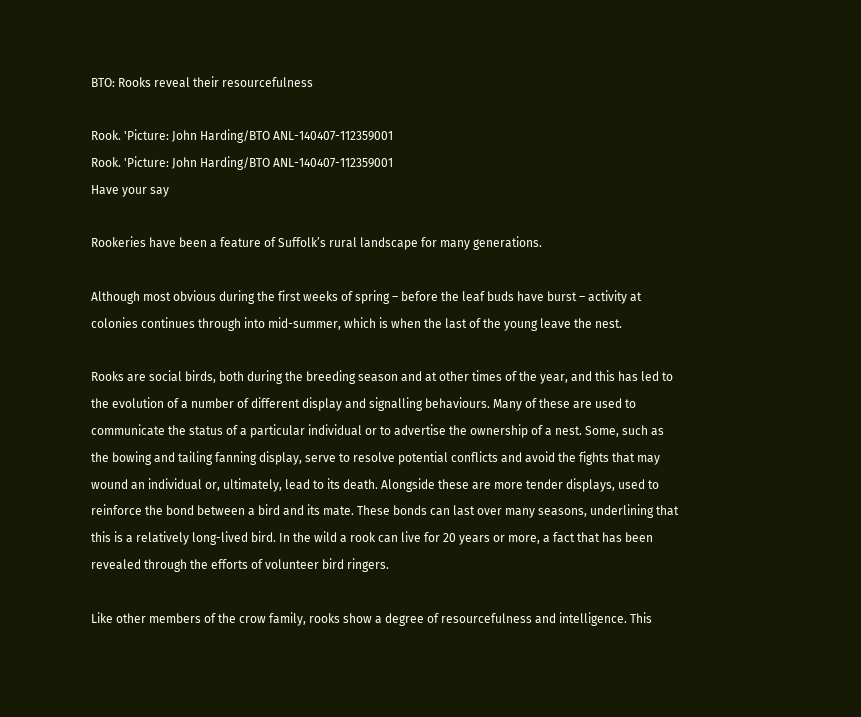BTO: Rooks reveal their resourcefulness

Rook. 'Picture: John Harding/BTO ANL-140407-112359001
Rook. 'Picture: John Harding/BTO ANL-140407-112359001
Have your say

Rookeries have been a feature of Suffolk’s rural landscape for many generations.

Although most obvious during the first weeks of spring – before the leaf buds have burst – activity at colonies continues through into mid-summer, which is when the last of the young leave the nest.

Rooks are social birds, both during the breeding season and at other times of the year, and this has led to the evolution of a number of different display and signalling behaviours. Many of these are used to communicate the status of a particular individual or to advertise the ownership of a nest. Some, such as the bowing and tailing fanning display, serve to resolve potential conflicts and avoid the fights that may wound an individual or, ultimately, lead to its death. Alongside these are more tender displays, used to reinforce the bond between a bird and its mate. These bonds can last over many seasons, underlining that this is a relatively long-lived bird. In the wild a rook can live for 20 years or more, a fact that has been revealed through the efforts of volunteer bird ringers.

Like other members of the crow family, rooks show a degree of resourcefulness and intelligence. This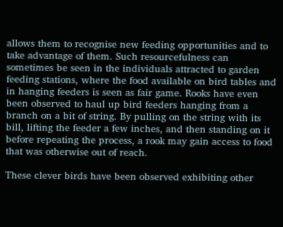allows them to recognise new feeding opportunities and to take advantage of them. Such resourcefulness can sometimes be seen in the individuals attracted to garden feeding stations, where the food available on bird tables and in hanging feeders is seen as fair game. Rooks have even been observed to haul up bird feeders hanging from a branch on a bit of string. By pulling on the string with its bill, lifting the feeder a few inches, and then standing on it before repeating the process, a rook may gain access to food that was otherwise out of reach.

These clever birds have been observed exhibiting other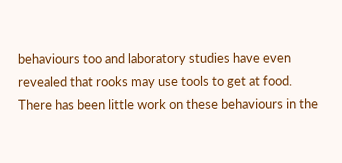behaviours too and laboratory studies have even revealed that rooks may use tools to get at food. There has been little work on these behaviours in the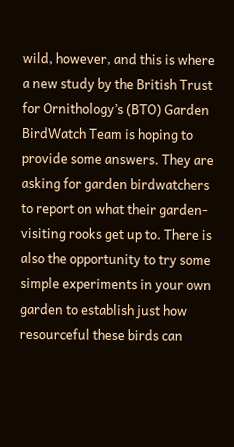wild, however, and this is where a new study by the British Trust for Ornithology’s (BTO) Garden BirdWatch Team is hoping to provide some answers. They are asking for garden birdwatchers to report on what their garden-visiting rooks get up to. There is also the opportunity to try some simple experiments in your own garden to establish just how resourceful these birds can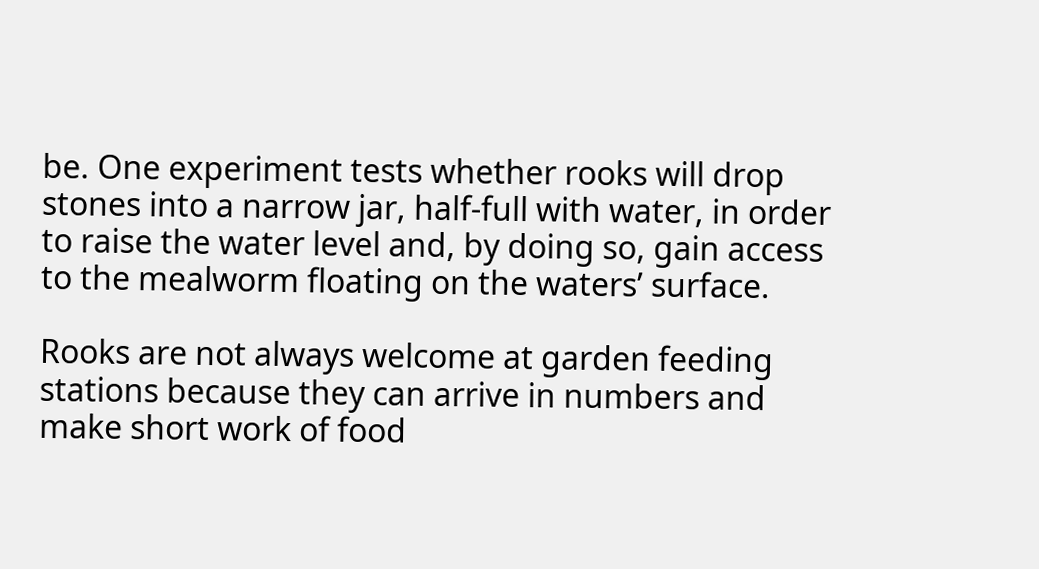be. One experiment tests whether rooks will drop stones into a narrow jar, half-full with water, in order to raise the water level and, by doing so, gain access to the mealworm floating on the waters’ surface.

Rooks are not always welcome at garden feeding stations because they can arrive in numbers and make short work of food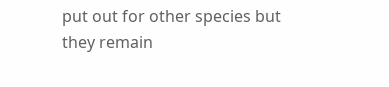put out for other species but they remain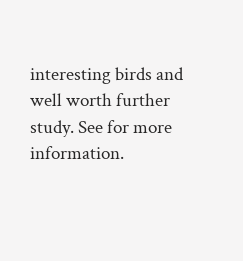interesting birds and well worth further study. See for more information.